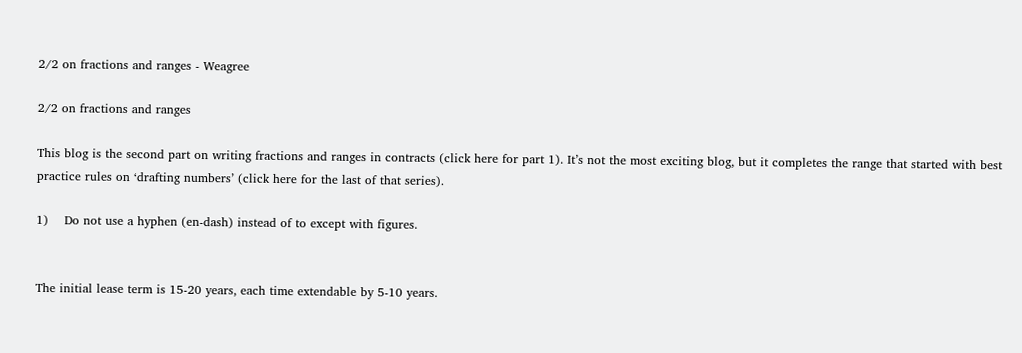2/2 on fractions and ranges - Weagree

2/2 on fractions and ranges

This blog is the second part on writing fractions and ranges in contracts (click here for part 1). It’s not the most exciting blog, but it completes the range that started with best practice rules on ‘drafting numbers’ (click here for the last of that series).

1)    Do not use a hyphen (en-dash) instead of to except with figures.


The initial lease term is 15-20 years, each time extendable by 5-10 years.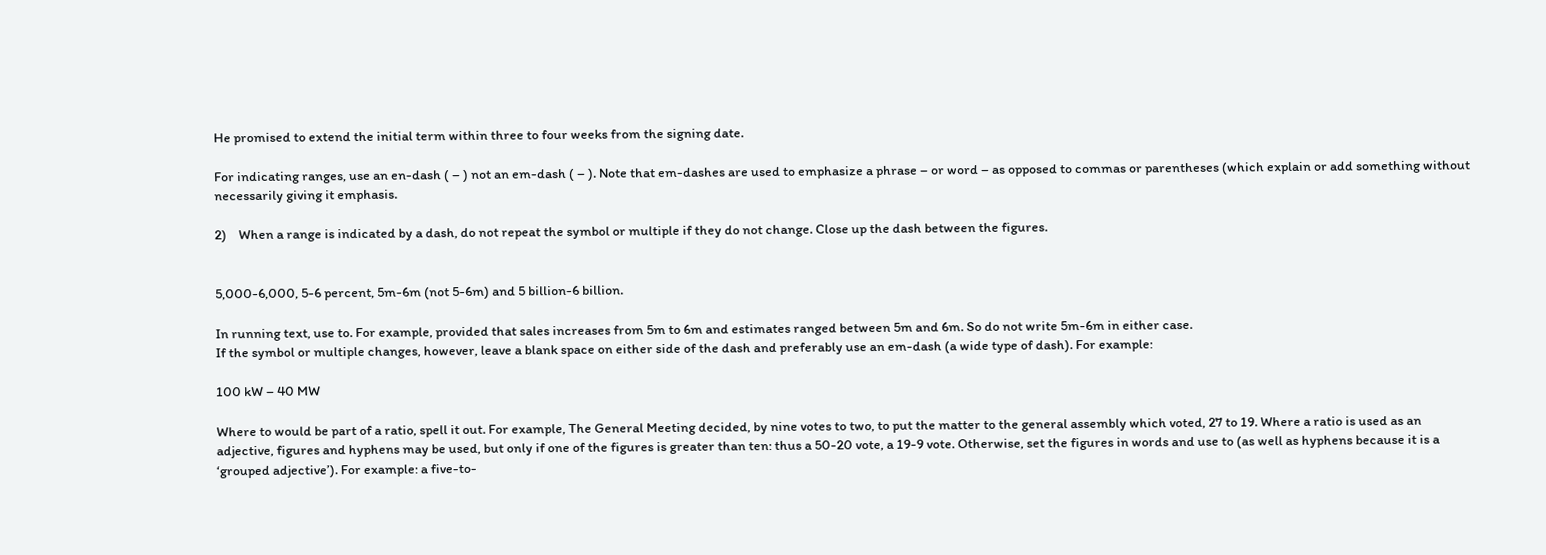He promised to extend the initial term within three to four weeks from the signing date.

For indicating ranges, use an en-dash ( – ) not an em-dash ( – ). Note that em-dashes are used to emphasize a phrase – or word – as opposed to commas or parentheses (which explain or add something without necessarily giving it emphasis.

2)    When a range is indicated by a dash, do not repeat the symbol or multiple if they do not change. Close up the dash between the figures.


5,000-6,000, 5-6 percent, 5m-6m (not 5-6m) and 5 billion-6 billion.

In running text, use to. For example, provided that sales increases from 5m to 6m and estimates ranged between 5m and 6m. So do not write 5m-6m in either case.
If the symbol or multiple changes, however, leave a blank space on either side of the dash and preferably use an em-dash (a wide type of dash). For example:

100 kW – 40 MW

Where to would be part of a ratio, spell it out. For example, The General Meeting decided, by nine votes to two, to put the matter to the general assembly which voted, 27 to 19. Where a ratio is used as an adjective, figures and hyphens may be used, but only if one of the figures is greater than ten: thus a 50-20 vote, a 19-9 vote. Otherwise, set the figures in words and use to (as well as hyphens because it is a ‘grouped adjective’). For example: a five-to-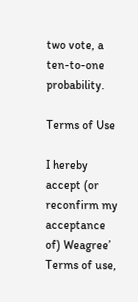two vote, a ten-to-one probability.

Terms of Use

I hereby accept (or reconfirm my acceptance of) Weagree’ Terms of use,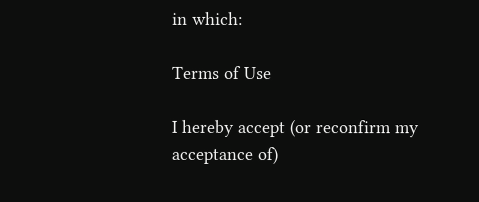in which:

Terms of Use

I hereby accept (or reconfirm my acceptance of)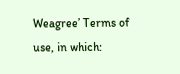Weagree’ Terms of use, in which: